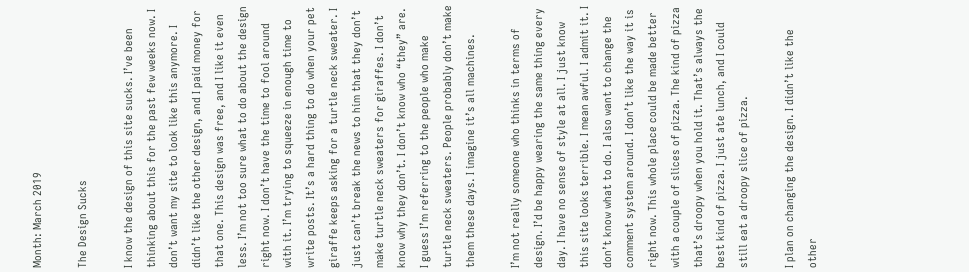Month: March 2019

The Design Sucks

I know the design of this site sucks. I’ve been thinking about this for the past few weeks now. I don’t want my site to look like this anymore. I didn’t like the other design, and I paid money for that one. This design was free, and I like it even less. I’m not too sure what to do about the design right now. I don’t have the time to fool around with it. I’m trying to squeeze in enough time to write posts. It’s a hard thing to do when your pet giraffe keeps asking for a turtle neck sweater. I just can’t break the news to him that they don’t make turtle neck sweaters for giraffes. I don’t know why they don’t. I don’t know who “they” are. I guess I’m referring to the people who make turtle neck sweaters. People probably don’t make them these days. I imagine it’s all machines.

I’m not really someone who thinks in terms of design. I’d be happy wearing the same thing every day. I have no sense of style at all. I just know this site looks terrible. I mean awful. I admit it. I don’t know what to do. I also want to change the comment system around. I don’t like the way it is right now. This whole place could be made better with a couple of slices of pizza. The kind of pizza that’s droopy when you hold it. That’s always the best kind of pizza. I just ate lunch, and I could still eat a droopy slice of pizza.

I plan on changing the design. I didn’t like the other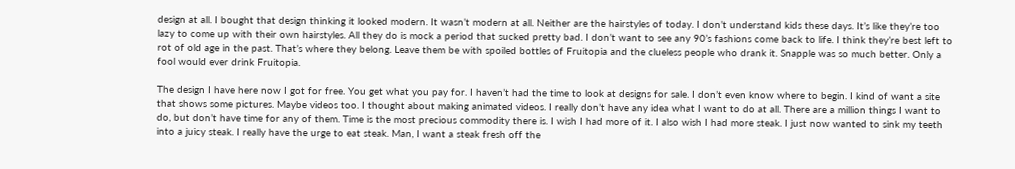design at all. I bought that design thinking it looked modern. It wasn’t modern at all. Neither are the hairstyles of today. I don’t understand kids these days. It’s like they’re too lazy to come up with their own hairstyles. All they do is mock a period that sucked pretty bad. I don’t want to see any 90’s fashions come back to life. I think they’re best left to rot of old age in the past. That’s where they belong. Leave them be with spoiled bottles of Fruitopia and the clueless people who drank it. Snapple was so much better. Only a fool would ever drink Fruitopia.

The design I have here now I got for free. You get what you pay for. I haven’t had the time to look at designs for sale. I don’t even know where to begin. I kind of want a site that shows some pictures. Maybe videos too. I thought about making animated videos. I really don’t have any idea what I want to do at all. There are a million things I want to do, but don’t have time for any of them. Time is the most precious commodity there is. I wish I had more of it. I also wish I had more steak. I just now wanted to sink my teeth into a juicy steak. I really have the urge to eat steak. Man, I want a steak fresh off the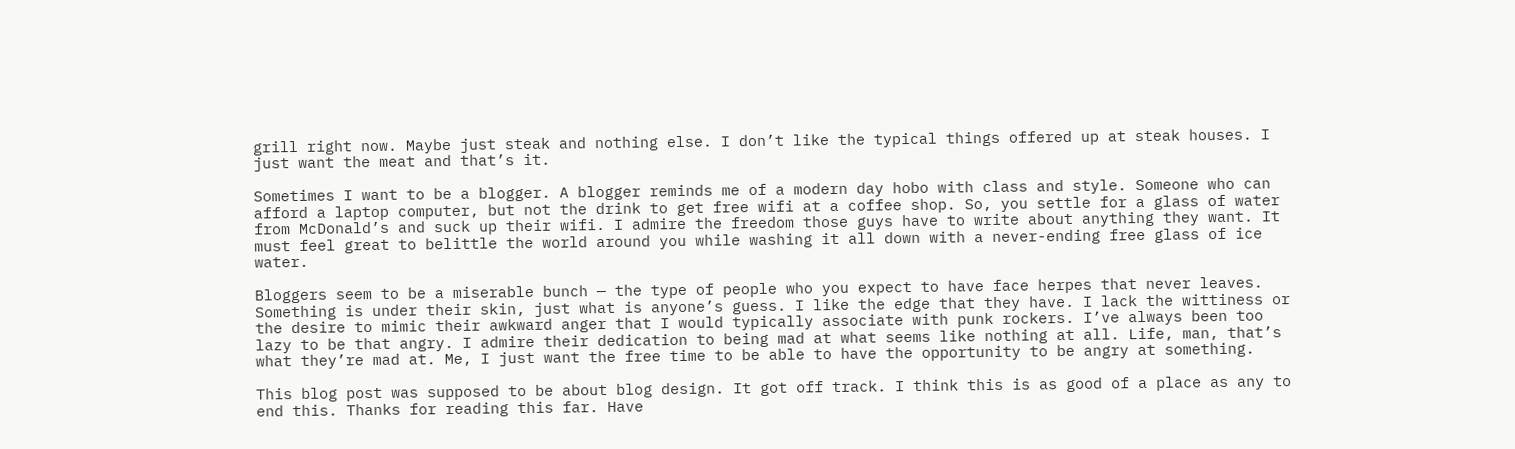grill right now. Maybe just steak and nothing else. I don’t like the typical things offered up at steak houses. I just want the meat and that’s it.

Sometimes I want to be a blogger. A blogger reminds me of a modern day hobo with class and style. Someone who can afford a laptop computer, but not the drink to get free wifi at a coffee shop. So, you settle for a glass of water from McDonald’s and suck up their wifi. I admire the freedom those guys have to write about anything they want. It must feel great to belittle the world around you while washing it all down with a never-ending free glass of ice water.

Bloggers seem to be a miserable bunch — the type of people who you expect to have face herpes that never leaves. Something is under their skin, just what is anyone’s guess. I like the edge that they have. I lack the wittiness or the desire to mimic their awkward anger that I would typically associate with punk rockers. I’ve always been too lazy to be that angry. I admire their dedication to being mad at what seems like nothing at all. Life, man, that’s what they’re mad at. Me, I just want the free time to be able to have the opportunity to be angry at something.

This blog post was supposed to be about blog design. It got off track. I think this is as good of a place as any to end this. Thanks for reading this far. Have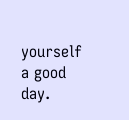yourself a good day.